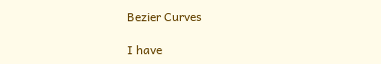Bezier Curves

I have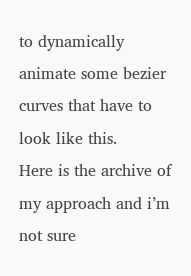to dynamically animate some bezier curves that have to look like this.
Here is the archive of my approach and i’m not sure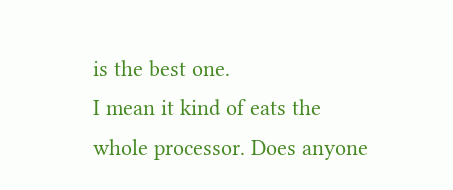is the best one.
I mean it kind of eats the whole processor. Does anyone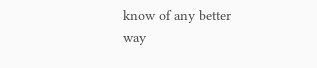know of any better way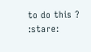to do this ? :stare: